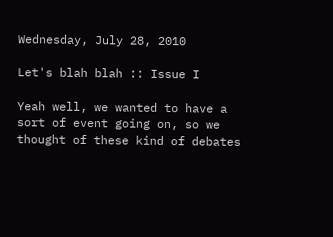Wednesday, July 28, 2010

Let's blah blah :: Issue I

Yeah well, we wanted to have a sort of event going on, so we thought of these kind of debates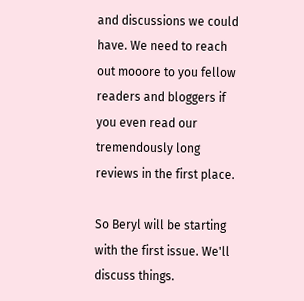and discussions we could have. We need to reach out mooore to you fellow readers and bloggers if you even read our tremendously long reviews in the first place.

So Beryl will be starting with the first issue. We'll discuss things.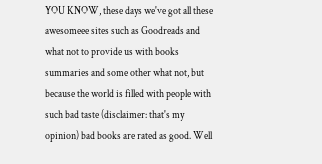YOU KNOW, these days we've got all these awesomeee sites such as Goodreads and what not to provide us with books summaries and some other what not, but because the world is filled with people with such bad taste (disclaimer: that's my opinion) bad books are rated as good. Well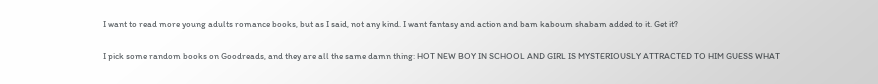I want to read more young adults romance books, but as I said, not any kind. I want fantasy and action and bam kaboum shabam added to it. Get it?

I pick some random books on Goodreads, and they are all the same damn thing: HOT NEW BOY IN SCHOOL AND GIRL IS MYSTERIOUSLY ATTRACTED TO HIM GUESS WHAT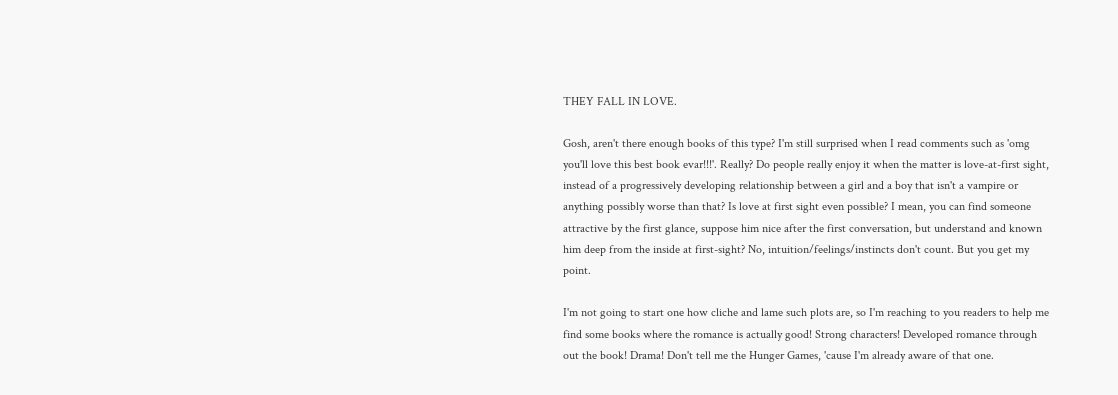THEY FALL IN LOVE.

Gosh, aren't there enough books of this type? I'm still surprised when I read comments such as 'omg you'll love this best book evar!!!'. Really? Do people really enjoy it when the matter is love-at-first sight, instead of a progressively developing relationship between a girl and a boy that isn't a vampire or anything possibly worse than that? Is love at first sight even possible? I mean, you can find someone attractive by the first glance, suppose him nice after the first conversation, but understand and known him deep from the inside at first-sight? No, intuition/feelings/instincts don't count. But you get my point.

I'm not going to start one how cliche and lame such plots are, so I'm reaching to you readers to help me find some books where the romance is actually good! Strong characters! Developed romance through out the book! Drama! Don't tell me the Hunger Games, 'cause I'm already aware of that one.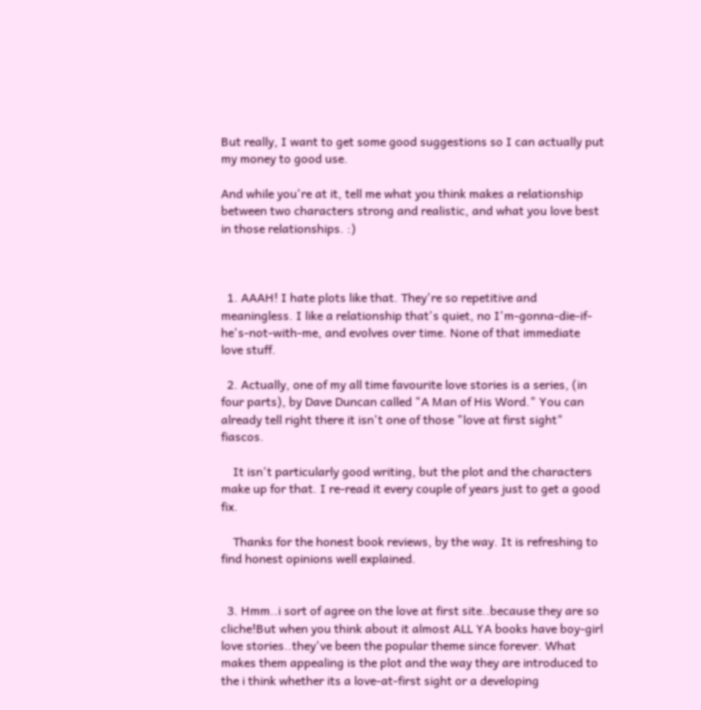But really, I want to get some good suggestions so I can actually put my money to good use.

And while you're at it, tell me what you think makes a relationship between two characters strong and realistic, and what you love best in those relationships. :)



  1. AAAH! I hate plots like that. They're so repetitive and meaningless. I like a relationship that's quiet, no I'm-gonna-die-if-he's-not-with-me, and evolves over time. None of that immediate love stuff.

  2. Actually, one of my all time favourite love stories is a series, (in four parts), by Dave Duncan called "A Man of His Word." You can already tell right there it isn't one of those "love at first sight" fiascos.

    It isn't particularly good writing, but the plot and the characters make up for that. I re-read it every couple of years just to get a good fix.

    Thanks for the honest book reviews, by the way. It is refreshing to find honest opinions well explained.


  3. Hmm..i sort of agree on the love at first site..because they are so cliche!But when you think about it almost ALL YA books have boy-girl love stories..they've been the popular theme since forever. What makes them appealing is the plot and the way they are introduced to the i think whether its a love-at-first sight or a developing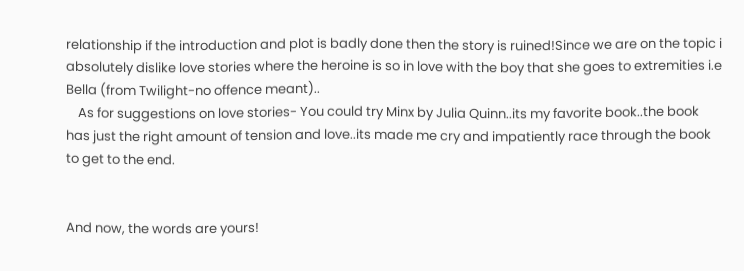relationship if the introduction and plot is badly done then the story is ruined!Since we are on the topic i absolutely dislike love stories where the heroine is so in love with the boy that she goes to extremities i.e Bella (from Twilight-no offence meant)..
    As for suggestions on love stories- You could try Minx by Julia Quinn..its my favorite book..the book has just the right amount of tension and love..its made me cry and impatiently race through the book to get to the end.


And now, the words are yours!